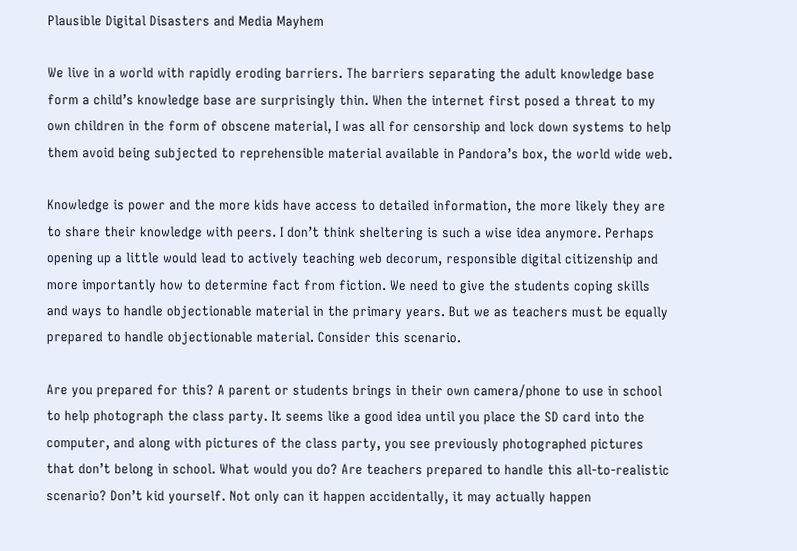Plausible Digital Disasters and Media Mayhem

We live in a world with rapidly eroding barriers. The barriers separating the adult knowledge base form a child’s knowledge base are surprisingly thin. When the internet first posed a threat to my own children in the form of obscene material, I was all for censorship and lock down systems to help them avoid being subjected to reprehensible material available in Pandora’s box, the world wide web.

Knowledge is power and the more kids have access to detailed information, the more likely they are to share their knowledge with peers. I don’t think sheltering is such a wise idea anymore. Perhaps opening up a little would lead to actively teaching web decorum, responsible digital citizenship and more importantly how to determine fact from fiction. We need to give the students coping skills and ways to handle objectionable material in the primary years. But we as teachers must be equally prepared to handle objectionable material. Consider this scenario.

Are you prepared for this? A parent or students brings in their own camera/phone to use in school to help photograph the class party. It seems like a good idea until you place the SD card into the computer, and along with pictures of the class party, you see previously photographed pictures that don’t belong in school. What would you do? Are teachers prepared to handle this all-to-realistic scenario? Don’t kid yourself. Not only can it happen accidentally, it may actually happen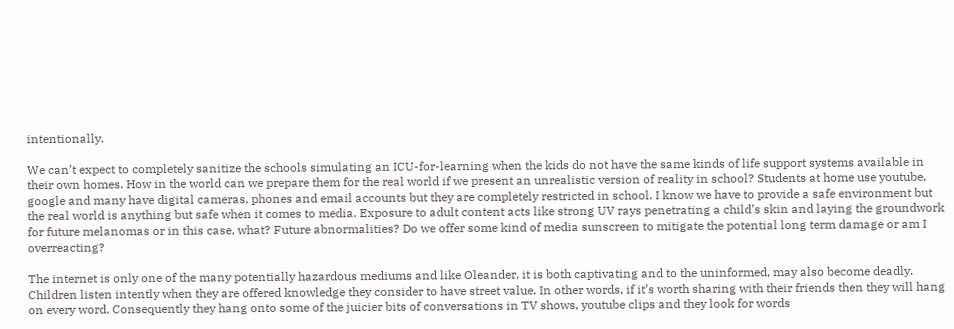intentionally.

We can’t expect to completely sanitize the schools simulating an ICU-for-learning when the kids do not have the same kinds of life support systems available in their own homes. How in the world can we prepare them for the real world if we present an unrealistic version of reality in school? Students at home use youtube, google and many have digital cameras, phones and email accounts but they are completely restricted in school. I know we have to provide a safe environment but the real world is anything but safe when it comes to media. Exposure to adult content acts like strong UV rays penetrating a child’s skin and laying the groundwork for future melanomas or in this case, what? Future abnormalities? Do we offer some kind of media sunscreen to mitigate the potential long term damage or am I overreacting?

The internet is only one of the many potentially hazardous mediums and like Oleander, it is both captivating and to the uninformed, may also become deadly. Children listen intently when they are offered knowledge they consider to have street value. In other words, if it’s worth sharing with their friends then they will hang on every word. Consequently they hang onto some of the juicier bits of conversations in TV shows, youtube clips and they look for words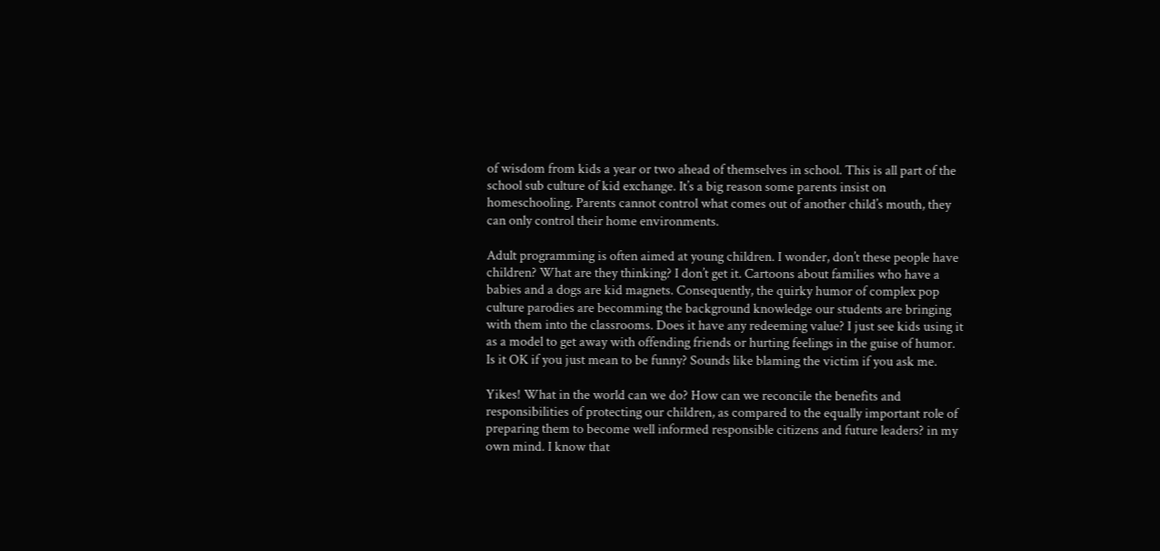of wisdom from kids a year or two ahead of themselves in school. This is all part of the school sub culture of kid exchange. It’s a big reason some parents insist on homeschooling. Parents cannot control what comes out of another child’s mouth, they can only control their home environments.

Adult programming is often aimed at young children. I wonder, don’t these people have children? What are they thinking? I don’t get it. Cartoons about families who have a babies and a dogs are kid magnets. Consequently, the quirky humor of complex pop culture parodies are becomming the background knowledge our students are bringing with them into the classrooms. Does it have any redeeming value? I just see kids using it as a model to get away with offending friends or hurting feelings in the guise of humor. Is it OK if you just mean to be funny? Sounds like blaming the victim if you ask me.

Yikes! What in the world can we do? How can we reconcile the benefits and responsibilities of protecting our children, as compared to the equally important role of preparing them to become well informed responsible citizens and future leaders? in my own mind. I know that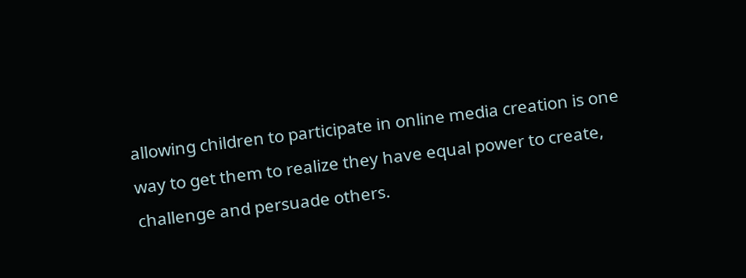allowing children to participate in online media creation is one way to get them to realize they have equal power to create, challenge and persuade others.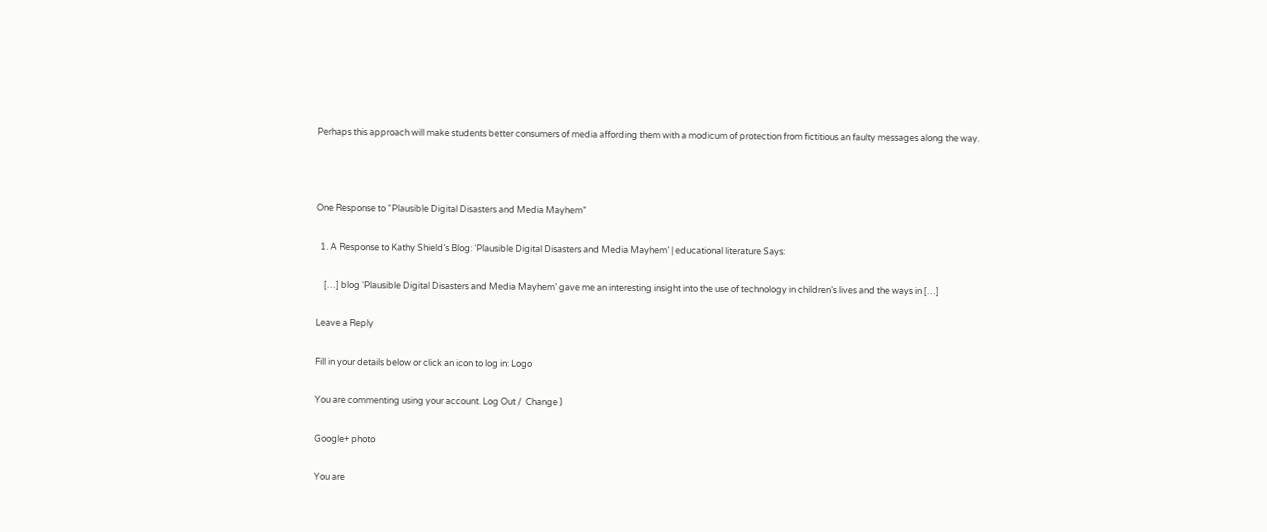Perhaps this approach will make students better consumers of media affording them with a modicum of protection from fictitious an faulty messages along the way.



One Response to “Plausible Digital Disasters and Media Mayhem”

  1. A Response to Kathy Shield’s Blog: ‘Plausible Digital Disasters and Media Mayhem’ | educational literature Says:

    […] blog ‘Plausible Digital Disasters and Media Mayhem’ gave me an interesting insight into the use of technology in children’s lives and the ways in […]

Leave a Reply

Fill in your details below or click an icon to log in: Logo

You are commenting using your account. Log Out /  Change )

Google+ photo

You are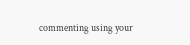commenting using your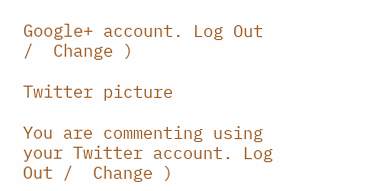Google+ account. Log Out /  Change )

Twitter picture

You are commenting using your Twitter account. Log Out /  Change )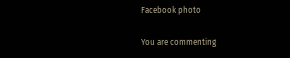Facebook photo

You are commenting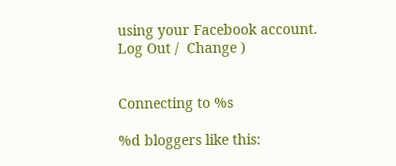using your Facebook account. Log Out /  Change )


Connecting to %s

%d bloggers like this: